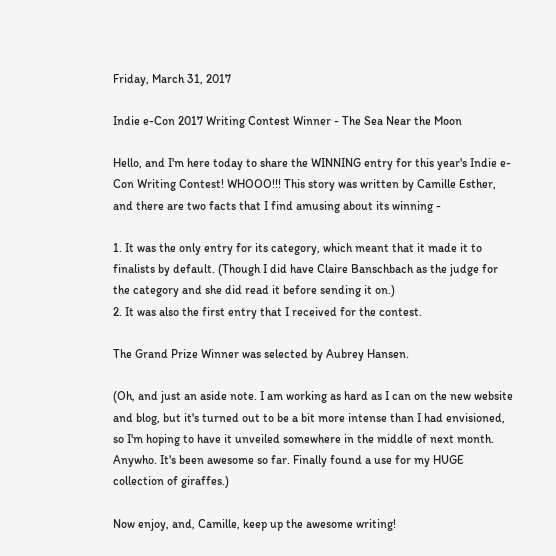Friday, March 31, 2017

Indie e-Con 2017 Writing Contest Winner - The Sea Near the Moon

Hello, and I'm here today to share the WINNING entry for this year's Indie e-Con Writing Contest! WHOOO!!! This story was written by Camille Esther, and there are two facts that I find amusing about its winning -

1. It was the only entry for its category, which meant that it made it to finalists by default. (Though I did have Claire Banschbach as the judge for the category and she did read it before sending it on.)
2. It was also the first entry that I received for the contest.

The Grand Prize Winner was selected by Aubrey Hansen.

(Oh, and just an aside note. I am working as hard as I can on the new website and blog, but it's turned out to be a bit more intense than I had envisioned, so I'm hoping to have it unveiled somewhere in the middle of next month. Anywho. It's been awesome so far. Finally found a use for my HUGE collection of giraffes.)

Now enjoy, and, Camille, keep up the awesome writing!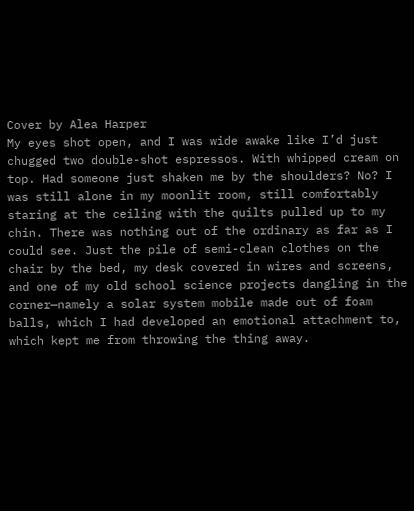Cover by Alea Harper
My eyes shot open, and I was wide awake like I’d just chugged two double-shot espressos. With whipped cream on top. Had someone just shaken me by the shoulders? No? I was still alone in my moonlit room, still comfortably staring at the ceiling with the quilts pulled up to my chin. There was nothing out of the ordinary as far as I could see. Just the pile of semi-clean clothes on the chair by the bed, my desk covered in wires and screens, and one of my old school science projects dangling in the corner—namely a solar system mobile made out of foam balls, which I had developed an emotional attachment to, which kept me from throwing the thing away.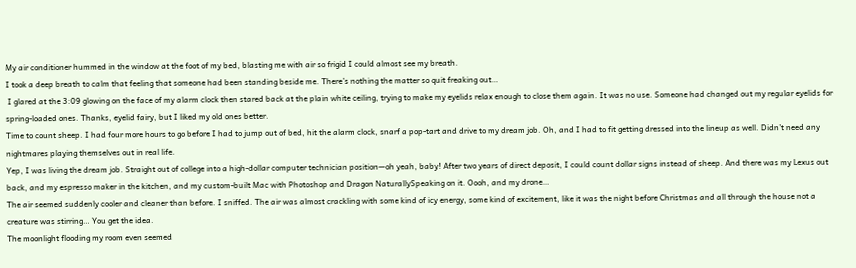My air conditioner hummed in the window at the foot of my bed, blasting me with air so frigid I could almost see my breath.
I took a deep breath to calm that feeling that someone had been standing beside me. There’s nothing the matter so quit freaking out…
 I glared at the 3:09 glowing on the face of my alarm clock then stared back at the plain white ceiling, trying to make my eyelids relax enough to close them again. It was no use. Someone had changed out my regular eyelids for spring-loaded ones. Thanks, eyelid fairy, but I liked my old ones better.
Time to count sheep. I had four more hours to go before I had to jump out of bed, hit the alarm clock, snarf a pop-tart and drive to my dream job. Oh, and I had to fit getting dressed into the lineup as well. Didn’t need any nightmares playing themselves out in real life.
Yep, I was living the dream job. Straight out of college into a high-dollar computer technician position—oh yeah, baby! After two years of direct deposit, I could count dollar signs instead of sheep. And there was my Lexus out back, and my espresso maker in the kitchen, and my custom-built Mac with Photoshop and Dragon NaturallySpeaking on it. Oooh, and my drone…
The air seemed suddenly cooler and cleaner than before. I sniffed. The air was almost crackling with some kind of icy energy, some kind of excitement, like it was the night before Christmas and all through the house not a creature was stirring… You get the idea.
The moonlight flooding my room even seemed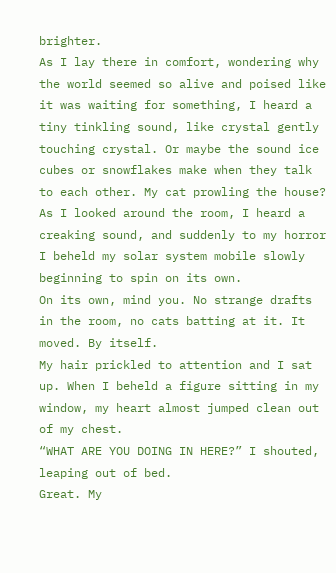brighter.
As I lay there in comfort, wondering why the world seemed so alive and poised like it was waiting for something, I heard a tiny tinkling sound, like crystal gently touching crystal. Or maybe the sound ice cubes or snowflakes make when they talk to each other. My cat prowling the house?
As I looked around the room, I heard a creaking sound, and suddenly to my horror I beheld my solar system mobile slowly beginning to spin on its own.
On its own, mind you. No strange drafts in the room, no cats batting at it. It moved. By itself.
My hair prickled to attention and I sat up. When I beheld a figure sitting in my window, my heart almost jumped clean out of my chest.
“WHAT ARE YOU DOING IN HERE?” I shouted, leaping out of bed.
Great. My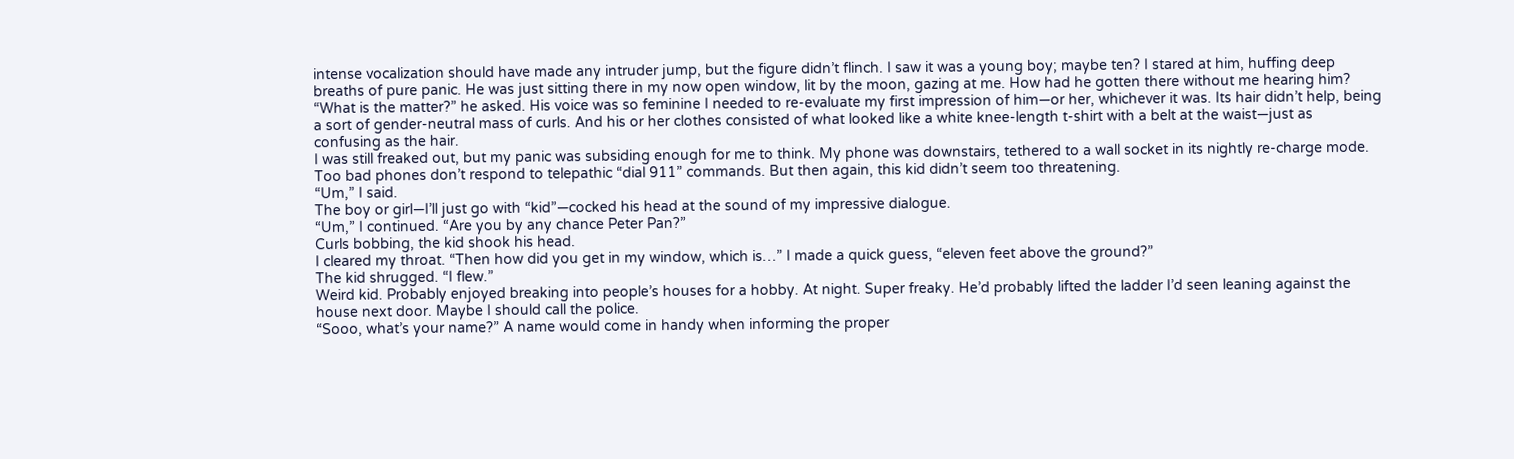intense vocalization should have made any intruder jump, but the figure didn’t flinch. I saw it was a young boy; maybe ten? I stared at him, huffing deep breaths of pure panic. He was just sitting there in my now open window, lit by the moon, gazing at me. How had he gotten there without me hearing him?
“What is the matter?” he asked. His voice was so feminine I needed to re-evaluate my first impression of him—or her, whichever it was. Its hair didn’t help, being a sort of gender-neutral mass of curls. And his or her clothes consisted of what looked like a white knee-length t-shirt with a belt at the waist—just as confusing as the hair.
I was still freaked out, but my panic was subsiding enough for me to think. My phone was downstairs, tethered to a wall socket in its nightly re-charge mode. Too bad phones don’t respond to telepathic “dial 911” commands. But then again, this kid didn’t seem too threatening.
“Um,” I said.
The boy or girl—I’ll just go with “kid”—cocked his head at the sound of my impressive dialogue.
“Um,” I continued. “Are you by any chance Peter Pan?”
Curls bobbing, the kid shook his head.
I cleared my throat. “Then how did you get in my window, which is…” I made a quick guess, “eleven feet above the ground?”
The kid shrugged. “I flew.”
Weird kid. Probably enjoyed breaking into people’s houses for a hobby. At night. Super freaky. He’d probably lifted the ladder I’d seen leaning against the house next door. Maybe I should call the police.
“Sooo, what’s your name?” A name would come in handy when informing the proper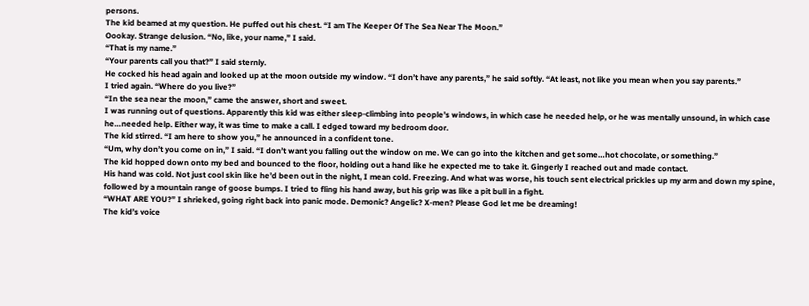persons.
The kid beamed at my question. He puffed out his chest. “I am The Keeper Of The Sea Near The Moon.”
Oookay. Strange delusion. “No, like, your name,” I said.
“That is my name.”
“Your parents call you that?” I said sternly.
He cocked his head again and looked up at the moon outside my window. “I don’t have any parents,” he said softly. “At least, not like you mean when you say parents.”
I tried again. “Where do you live?”
“In the sea near the moon,” came the answer, short and sweet.
I was running out of questions. Apparently this kid was either sleep-climbing into people’s windows, in which case he needed help, or he was mentally unsound, in which case he…needed help. Either way, it was time to make a call. I edged toward my bedroom door.
The kid stirred. “I am here to show you,” he announced in a confident tone.
“Um, why don’t you come on in,” I said. “I don’t want you falling out the window on me. We can go into the kitchen and get some…hot chocolate, or something.”
The kid hopped down onto my bed and bounced to the floor, holding out a hand like he expected me to take it. Gingerly I reached out and made contact.
His hand was cold. Not just cool skin like he’d been out in the night, I mean cold. Freezing. And what was worse, his touch sent electrical prickles up my arm and down my spine, followed by a mountain range of goose bumps. I tried to fling his hand away, but his grip was like a pit bull in a fight.
“WHAT ARE YOU?” I shrieked, going right back into panic mode. Demonic? Angelic? X-men? Please God let me be dreaming!
The kid’s voice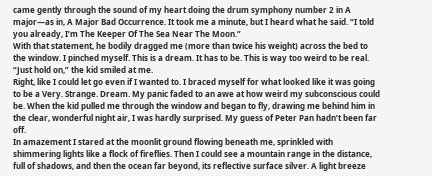came gently through the sound of my heart doing the drum symphony number 2 in A major—as in, A Major Bad Occurrence. It took me a minute, but I heard what he said. “I told you already, I’m The Keeper Of The Sea Near The Moon.”
With that statement, he bodily dragged me (more than twice his weight) across the bed to the window. I pinched myself. This is a dream. It has to be. This is way too weird to be real.
“Just hold on,” the kid smiled at me.
Right, like I could let go even if I wanted to. I braced myself for what looked like it was going to be a Very. Strange. Dream. My panic faded to an awe at how weird my subconscious could be. When the kid pulled me through the window and began to fly, drawing me behind him in the clear, wonderful night air, I was hardly surprised. My guess of Peter Pan hadn’t been far off.
In amazement I stared at the moonlit ground flowing beneath me, sprinkled with shimmering lights like a flock of fireflies. Then I could see a mountain range in the distance, full of shadows, and then the ocean far beyond, its reflective surface silver. A light breeze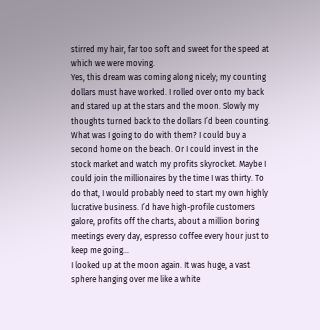stirred my hair, far too soft and sweet for the speed at which we were moving.
Yes, this dream was coming along nicely; my counting dollars must have worked. I rolled over onto my back and stared up at the stars and the moon. Slowly my thoughts turned back to the dollars I’d been counting. What was I going to do with them? I could buy a second home on the beach. Or I could invest in the stock market and watch my profits skyrocket. Maybe I could join the millionaires by the time I was thirty. To do that, I would probably need to start my own highly lucrative business. I’d have high-profile customers galore, profits off the charts, about a million boring meetings every day, espresso coffee every hour just to keep me going…
I looked up at the moon again. It was huge, a vast sphere hanging over me like a white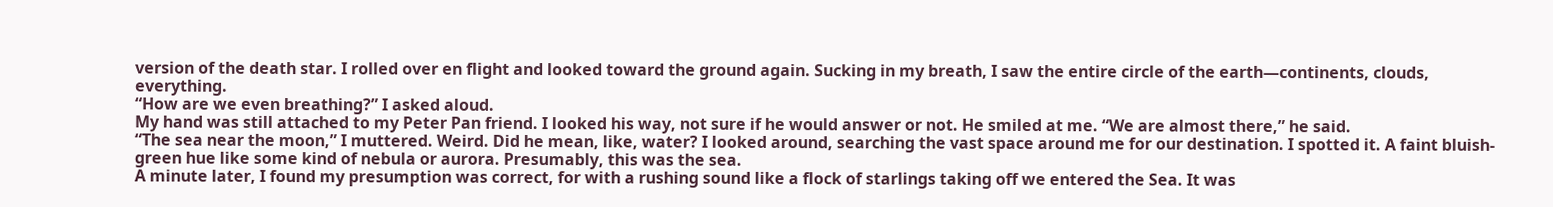version of the death star. I rolled over en flight and looked toward the ground again. Sucking in my breath, I saw the entire circle of the earth—continents, clouds, everything.
“How are we even breathing?” I asked aloud.
My hand was still attached to my Peter Pan friend. I looked his way, not sure if he would answer or not. He smiled at me. “We are almost there,” he said.
“The sea near the moon,” I muttered. Weird. Did he mean, like, water? I looked around, searching the vast space around me for our destination. I spotted it. A faint bluish-green hue like some kind of nebula or aurora. Presumably, this was the sea.
A minute later, I found my presumption was correct, for with a rushing sound like a flock of starlings taking off we entered the Sea. It was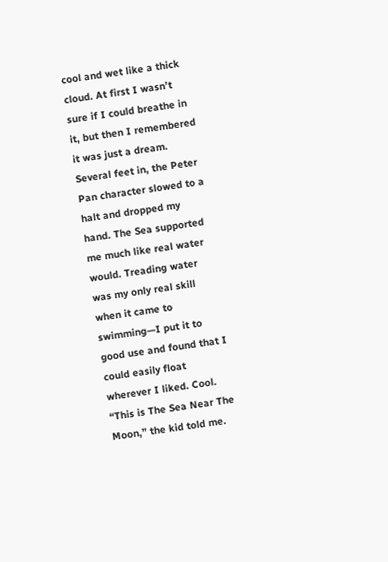cool and wet like a thick cloud. At first I wasn’t sure if I could breathe in it, but then I remembered it was just a dream.
Several feet in, the Peter Pan character slowed to a halt and dropped my hand. The Sea supported me much like real water would. Treading water was my only real skill when it came to swimming—I put it to good use and found that I could easily float wherever I liked. Cool.
“This is The Sea Near The Moon,” the kid told me.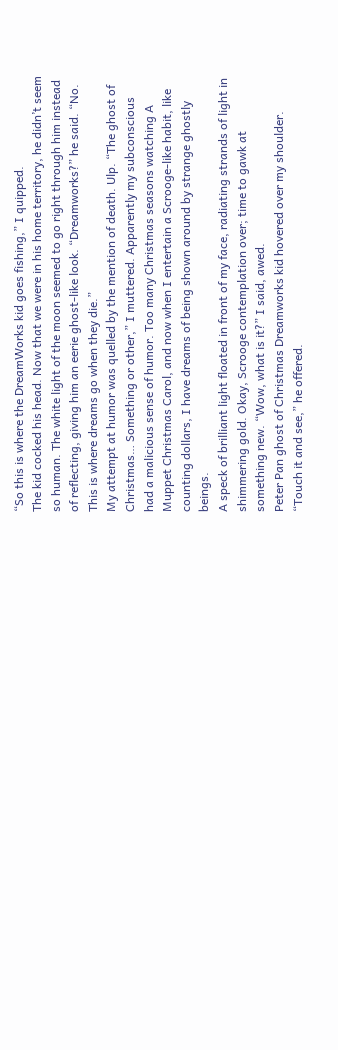“So this is where the DreamWorks kid goes fishing,” I quipped.
The kid cocked his head. Now that we were in his home territory, he didn’t seem so human. The white light of the moon seemed to go right through him instead of reflecting, giving him an eerie ghost-like look. “Dreamworks?” he said. “No. This is where dreams go when they die.”
My attempt at humor was quelled by the mention of death. Ulp. “The ghost of Christmas… Something or other,” I muttered. Apparently my subconscious had a malicious sense of humor. Too many Christmas seasons watching A Muppet Christmas Carol, and now when I entertain a Scrooge-like habit, like counting dollars, I have dreams of being shown around by strange ghostly beings.
A speck of brilliant light floated in front of my face, radiating strands of light in shimmering gold. Okay, Scrooge contemplation over; time to gawk at something new. “Wow, what is it?” I said, awed.
Peter Pan ghost of Christmas Dreamworks kid hovered over my shoulder. “Touch it and see,” he offered.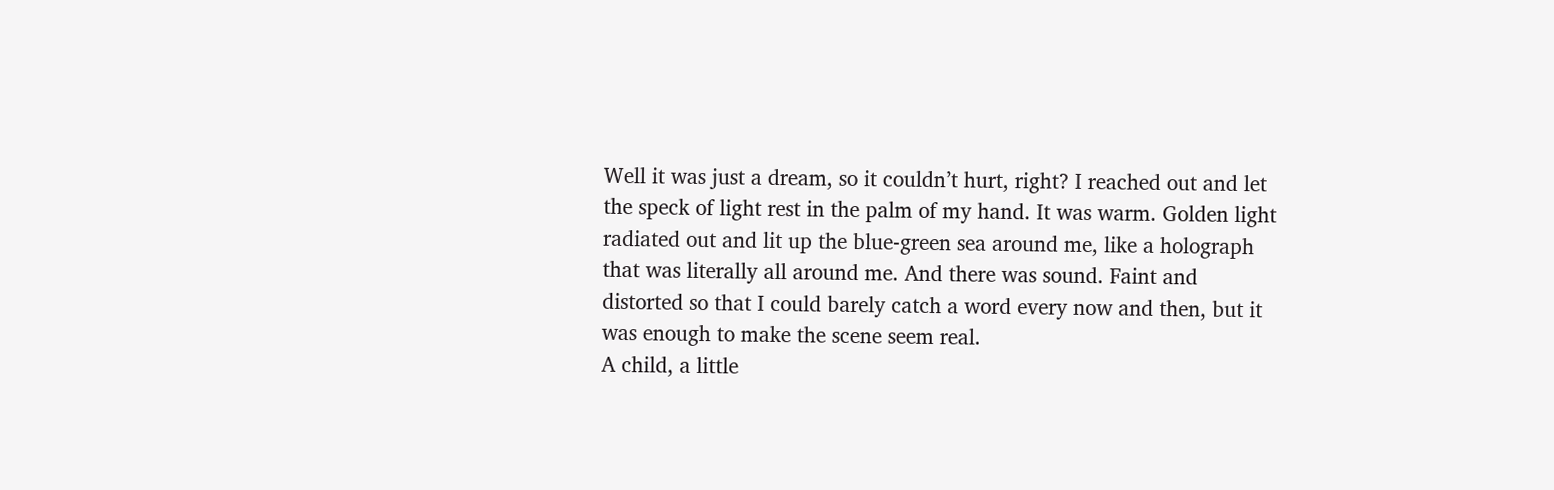Well it was just a dream, so it couldn’t hurt, right? I reached out and let the speck of light rest in the palm of my hand. It was warm. Golden light radiated out and lit up the blue-green sea around me, like a holograph that was literally all around me. And there was sound. Faint and distorted so that I could barely catch a word every now and then, but it was enough to make the scene seem real.
A child, a little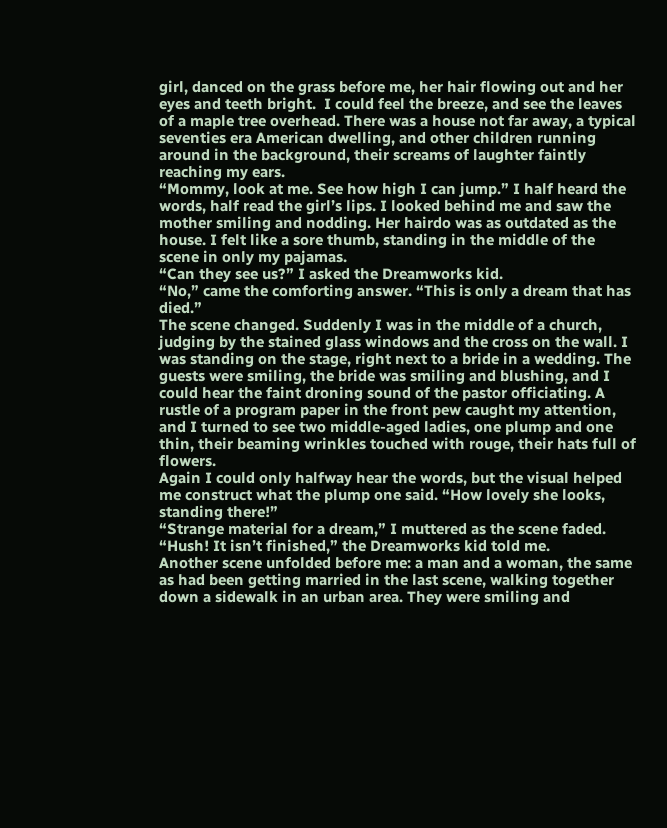girl, danced on the grass before me, her hair flowing out and her eyes and teeth bright.  I could feel the breeze, and see the leaves of a maple tree overhead. There was a house not far away, a typical seventies era American dwelling, and other children running around in the background, their screams of laughter faintly reaching my ears.
“Mommy, look at me. See how high I can jump.” I half heard the words, half read the girl’s lips. I looked behind me and saw the mother smiling and nodding. Her hairdo was as outdated as the house. I felt like a sore thumb, standing in the middle of the scene in only my pajamas.
“Can they see us?” I asked the Dreamworks kid.
“No,” came the comforting answer. “This is only a dream that has died.”
The scene changed. Suddenly I was in the middle of a church, judging by the stained glass windows and the cross on the wall. I was standing on the stage, right next to a bride in a wedding. The guests were smiling, the bride was smiling and blushing, and I could hear the faint droning sound of the pastor officiating. A rustle of a program paper in the front pew caught my attention, and I turned to see two middle-aged ladies, one plump and one thin, their beaming wrinkles touched with rouge, their hats full of flowers.
Again I could only halfway hear the words, but the visual helped me construct what the plump one said. “How lovely she looks, standing there!”
“Strange material for a dream,” I muttered as the scene faded.
“Hush! It isn’t finished,” the Dreamworks kid told me.
Another scene unfolded before me: a man and a woman, the same as had been getting married in the last scene, walking together down a sidewalk in an urban area. They were smiling and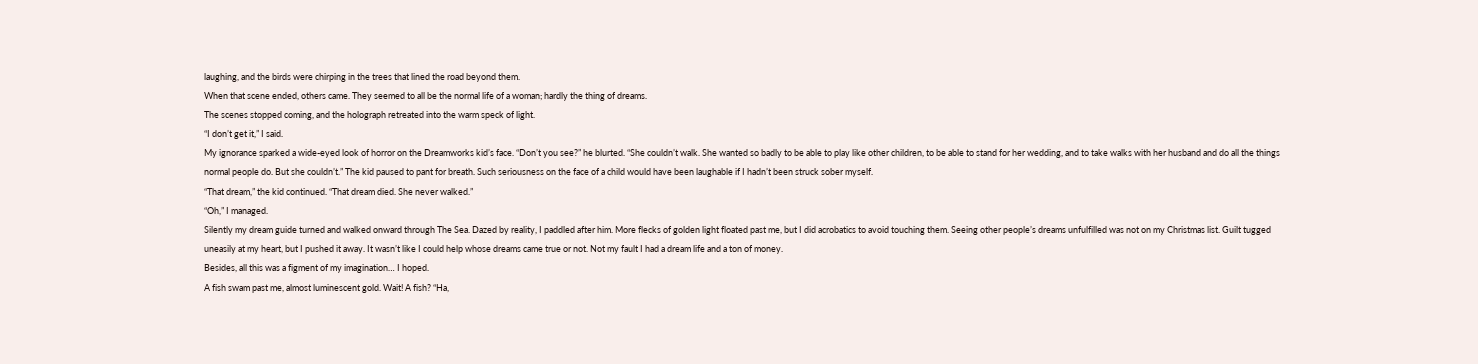laughing, and the birds were chirping in the trees that lined the road beyond them.
When that scene ended, others came. They seemed to all be the normal life of a woman; hardly the thing of dreams.
The scenes stopped coming, and the holograph retreated into the warm speck of light.
“I don’t get it,” I said.
My ignorance sparked a wide-eyed look of horror on the Dreamworks kid’s face. “Don’t you see?” he blurted. “She couldn’t walk. She wanted so badly to be able to play like other children, to be able to stand for her wedding, and to take walks with her husband and do all the things normal people do. But she couldn’t.” The kid paused to pant for breath. Such seriousness on the face of a child would have been laughable if I hadn’t been struck sober myself.
“That dream,” the kid continued. “That dream died. She never walked.”
“Oh,” I managed.
Silently my dream guide turned and walked onward through The Sea. Dazed by reality, I paddled after him. More flecks of golden light floated past me, but I did acrobatics to avoid touching them. Seeing other people’s dreams unfulfilled was not on my Christmas list. Guilt tugged uneasily at my heart, but I pushed it away. It wasn’t like I could help whose dreams came true or not. Not my fault I had a dream life and a ton of money.
Besides, all this was a figment of my imagination… I hoped.
A fish swam past me, almost luminescent gold. Wait! A fish? “Ha,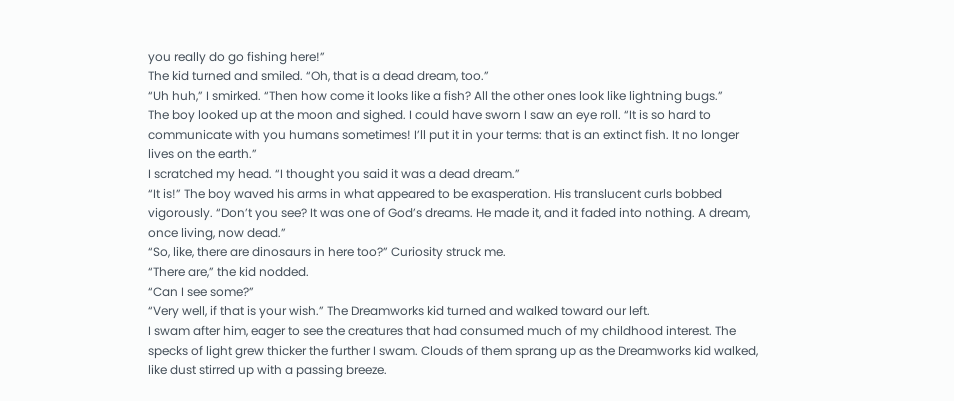you really do go fishing here!”
The kid turned and smiled. “Oh, that is a dead dream, too.”
“Uh huh,” I smirked. “Then how come it looks like a fish? All the other ones look like lightning bugs.”
The boy looked up at the moon and sighed. I could have sworn I saw an eye roll. “It is so hard to communicate with you humans sometimes! I’ll put it in your terms: that is an extinct fish. It no longer lives on the earth.”
I scratched my head. “I thought you said it was a dead dream.”
“It is!” The boy waved his arms in what appeared to be exasperation. His translucent curls bobbed vigorously. “Don’t you see? It was one of God’s dreams. He made it, and it faded into nothing. A dream, once living, now dead.”
“So, like, there are dinosaurs in here too?” Curiosity struck me.
“There are,” the kid nodded.
“Can I see some?”
“Very well, if that is your wish.” The Dreamworks kid turned and walked toward our left.
I swam after him, eager to see the creatures that had consumed much of my childhood interest. The specks of light grew thicker the further I swam. Clouds of them sprang up as the Dreamworks kid walked, like dust stirred up with a passing breeze.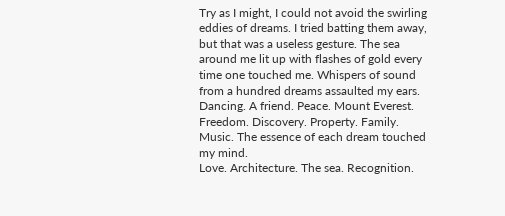Try as I might, I could not avoid the swirling eddies of dreams. I tried batting them away, but that was a useless gesture. The sea around me lit up with flashes of gold every time one touched me. Whispers of sound from a hundred dreams assaulted my ears.
Dancing. A friend. Peace. Mount Everest. Freedom. Discovery. Property. Family. Music. The essence of each dream touched my mind.
Love. Architecture. The sea. Recognition.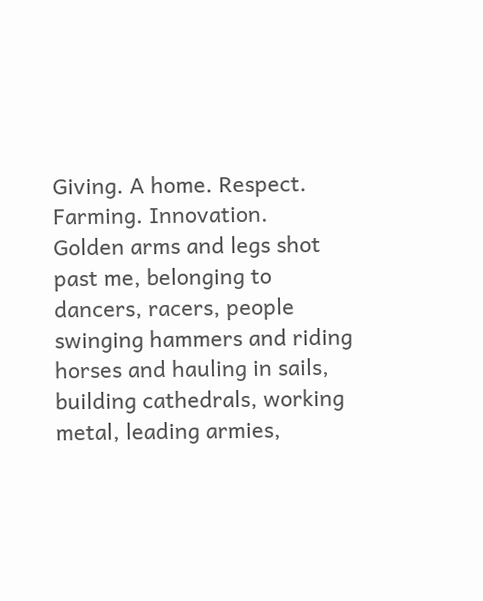Giving. A home. Respect. Farming. Innovation.
Golden arms and legs shot past me, belonging to dancers, racers, people swinging hammers and riding horses and hauling in sails, building cathedrals, working metal, leading armies,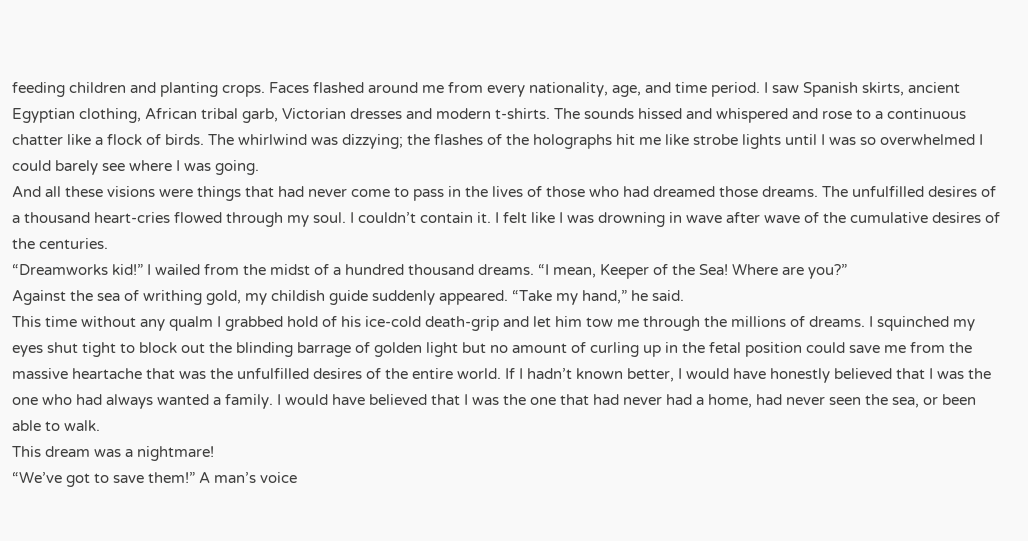feeding children and planting crops. Faces flashed around me from every nationality, age, and time period. I saw Spanish skirts, ancient Egyptian clothing, African tribal garb, Victorian dresses and modern t-shirts. The sounds hissed and whispered and rose to a continuous chatter like a flock of birds. The whirlwind was dizzying; the flashes of the holographs hit me like strobe lights until I was so overwhelmed I could barely see where I was going.
And all these visions were things that had never come to pass in the lives of those who had dreamed those dreams. The unfulfilled desires of a thousand heart-cries flowed through my soul. I couldn’t contain it. I felt like I was drowning in wave after wave of the cumulative desires of the centuries.
“Dreamworks kid!” I wailed from the midst of a hundred thousand dreams. “I mean, Keeper of the Sea! Where are you?”
Against the sea of writhing gold, my childish guide suddenly appeared. “Take my hand,” he said.
This time without any qualm I grabbed hold of his ice-cold death-grip and let him tow me through the millions of dreams. I squinched my eyes shut tight to block out the blinding barrage of golden light but no amount of curling up in the fetal position could save me from the massive heartache that was the unfulfilled desires of the entire world. If I hadn’t known better, I would have honestly believed that I was the one who had always wanted a family. I would have believed that I was the one that had never had a home, had never seen the sea, or been able to walk.
This dream was a nightmare!
“We’ve got to save them!” A man’s voice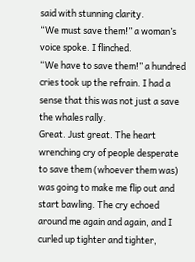said with stunning clarity.
“We must save them!” a woman’s voice spoke. I flinched.
“We have to save them!” a hundred cries took up the refrain. I had a sense that this was not just a save the whales rally.
Great. Just great. The heart wrenching cry of people desperate to save them (whoever them was) was going to make me flip out and start bawling. The cry echoed around me again and again, and I curled up tighter and tighter,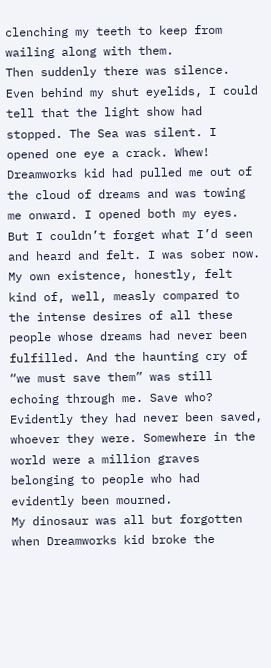clenching my teeth to keep from wailing along with them.
Then suddenly there was silence. Even behind my shut eyelids, I could tell that the light show had stopped. The Sea was silent. I opened one eye a crack. Whew! Dreamworks kid had pulled me out of the cloud of dreams and was towing me onward. I opened both my eyes.
But I couldn’t forget what I’d seen and heard and felt. I was sober now. My own existence, honestly, felt kind of, well, measly compared to the intense desires of all these people whose dreams had never been fulfilled. And the haunting cry of “we must save them” was still echoing through me. Save who? Evidently they had never been saved, whoever they were. Somewhere in the world were a million graves belonging to people who had evidently been mourned.
My dinosaur was all but forgotten when Dreamworks kid broke the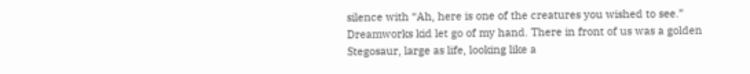silence with “Ah, here is one of the creatures you wished to see.”
Dreamworks kid let go of my hand. There in front of us was a golden Stegosaur, large as life, looking like a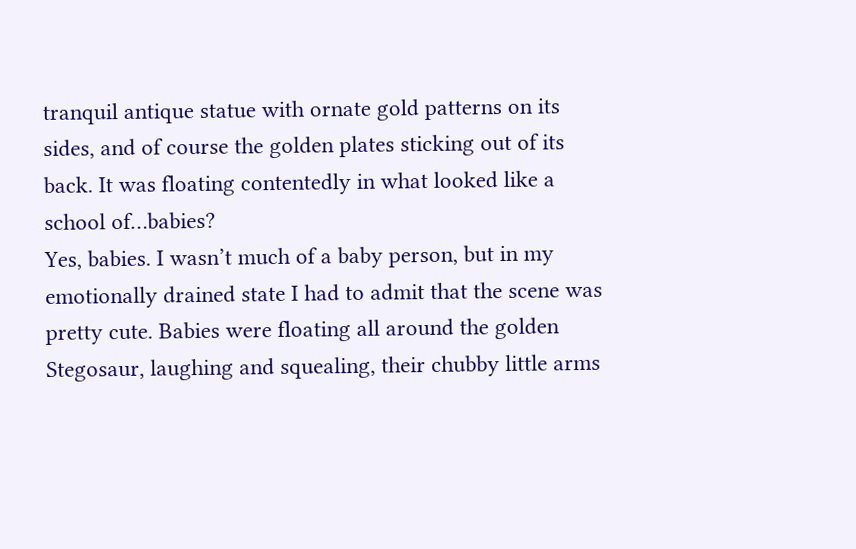tranquil antique statue with ornate gold patterns on its sides, and of course the golden plates sticking out of its back. It was floating contentedly in what looked like a school of…babies?
Yes, babies. I wasn’t much of a baby person, but in my emotionally drained state I had to admit that the scene was pretty cute. Babies were floating all around the golden Stegosaur, laughing and squealing, their chubby little arms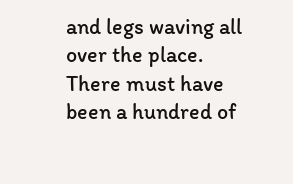and legs waving all over the place. There must have been a hundred of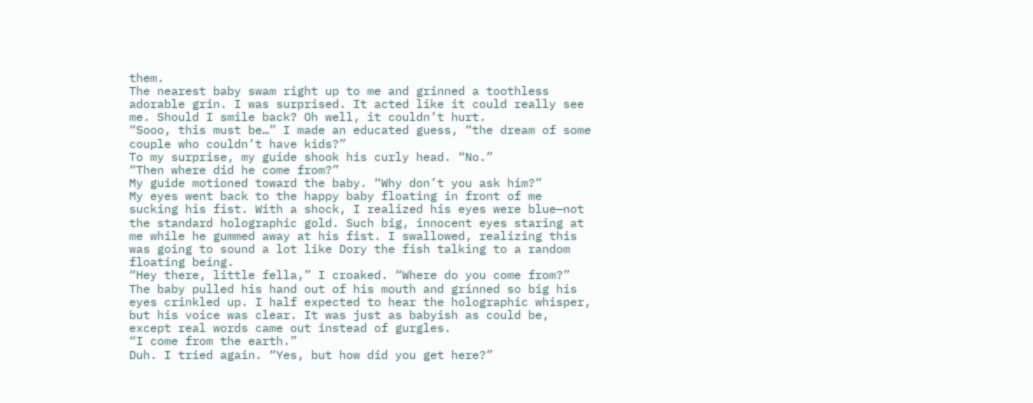them.
The nearest baby swam right up to me and grinned a toothless adorable grin. I was surprised. It acted like it could really see me. Should I smile back? Oh well, it couldn’t hurt.
“Sooo, this must be…” I made an educated guess, “the dream of some couple who couldn’t have kids?”
To my surprise, my guide shook his curly head. “No.”
“Then where did he come from?”
My guide motioned toward the baby. “Why don’t you ask him?”
My eyes went back to the happy baby floating in front of me sucking his fist. With a shock, I realized his eyes were blue—not the standard holographic gold. Such big, innocent eyes staring at me while he gummed away at his fist. I swallowed, realizing this was going to sound a lot like Dory the fish talking to a random floating being.
“Hey there, little fella,” I croaked. “Where do you come from?”
The baby pulled his hand out of his mouth and grinned so big his eyes crinkled up. I half expected to hear the holographic whisper, but his voice was clear. It was just as babyish as could be, except real words came out instead of gurgles.
“I come from the earth.”
Duh. I tried again. “Yes, but how did you get here?”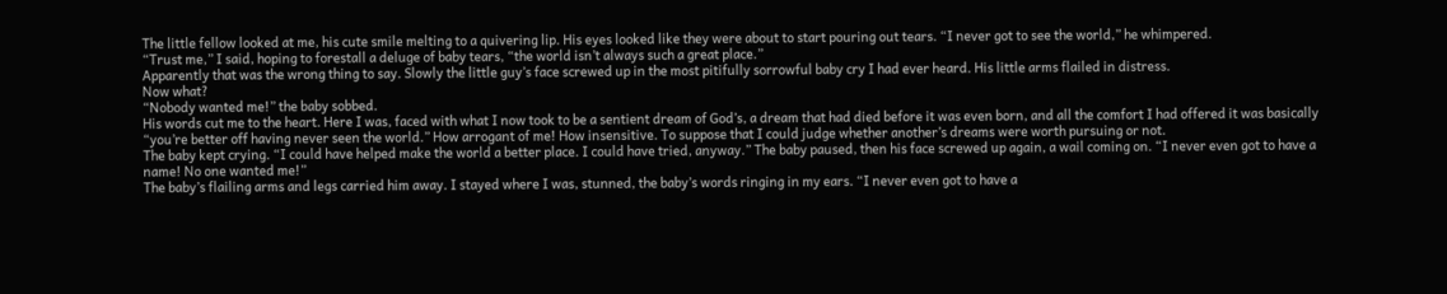The little fellow looked at me, his cute smile melting to a quivering lip. His eyes looked like they were about to start pouring out tears. “I never got to see the world,” he whimpered.
“Trust me,” I said, hoping to forestall a deluge of baby tears, “the world isn’t always such a great place.”
Apparently that was the wrong thing to say. Slowly the little guy’s face screwed up in the most pitifully sorrowful baby cry I had ever heard. His little arms flailed in distress.
Now what?
“Nobody wanted me!” the baby sobbed.
His words cut me to the heart. Here I was, faced with what I now took to be a sentient dream of God’s, a dream that had died before it was even born, and all the comfort I had offered it was basically “you’re better off having never seen the world.” How arrogant of me! How insensitive. To suppose that I could judge whether another’s dreams were worth pursuing or not.
The baby kept crying. “I could have helped make the world a better place. I could have tried, anyway.” The baby paused, then his face screwed up again, a wail coming on. “I never even got to have a name! No one wanted me!”
The baby’s flailing arms and legs carried him away. I stayed where I was, stunned, the baby’s words ringing in my ears. “I never even got to have a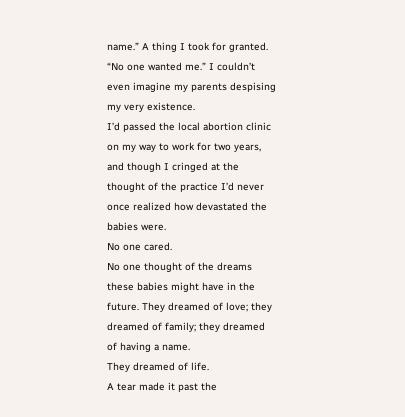name.” A thing I took for granted. “No one wanted me.” I couldn’t even imagine my parents despising my very existence.
I’d passed the local abortion clinic on my way to work for two years, and though I cringed at the thought of the practice I’d never once realized how devastated the babies were.
No one cared.
No one thought of the dreams these babies might have in the future. They dreamed of love; they dreamed of family; they dreamed of having a name.
They dreamed of life.
A tear made it past the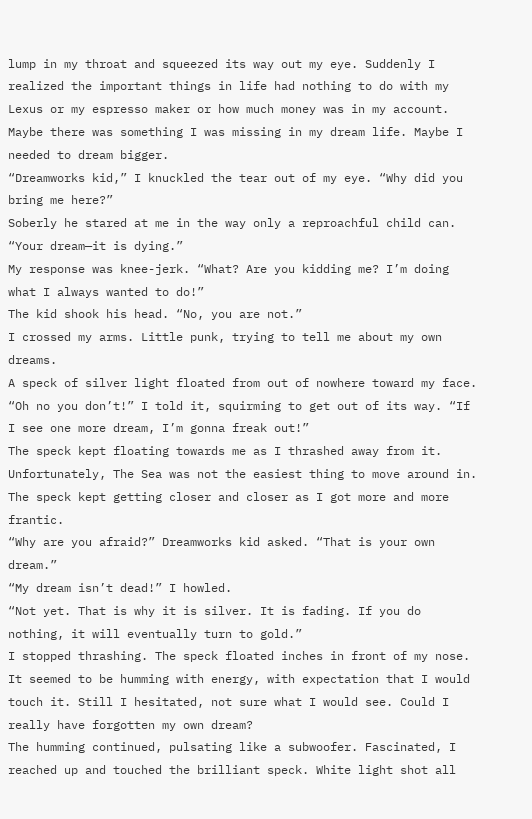lump in my throat and squeezed its way out my eye. Suddenly I realized the important things in life had nothing to do with my Lexus or my espresso maker or how much money was in my account. Maybe there was something I was missing in my dream life. Maybe I needed to dream bigger.
“Dreamworks kid,” I knuckled the tear out of my eye. “Why did you bring me here?”
Soberly he stared at me in the way only a reproachful child can. “Your dream—it is dying.”
My response was knee-jerk. “What? Are you kidding me? I’m doing what I always wanted to do!”
The kid shook his head. “No, you are not.”
I crossed my arms. Little punk, trying to tell me about my own dreams.
A speck of silver light floated from out of nowhere toward my face. “Oh no you don’t!” I told it, squirming to get out of its way. “If I see one more dream, I’m gonna freak out!”
The speck kept floating towards me as I thrashed away from it. Unfortunately, The Sea was not the easiest thing to move around in. The speck kept getting closer and closer as I got more and more frantic.
“Why are you afraid?” Dreamworks kid asked. “That is your own dream.”
“My dream isn’t dead!” I howled.
“Not yet. That is why it is silver. It is fading. If you do nothing, it will eventually turn to gold.”
I stopped thrashing. The speck floated inches in front of my nose. It seemed to be humming with energy, with expectation that I would touch it. Still I hesitated, not sure what I would see. Could I really have forgotten my own dream?
The humming continued, pulsating like a subwoofer. Fascinated, I reached up and touched the brilliant speck. White light shot all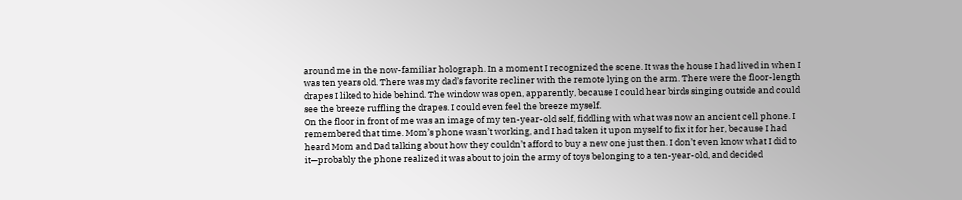around me in the now-familiar holograph. In a moment I recognized the scene. It was the house I had lived in when I was ten years old. There was my dad’s favorite recliner with the remote lying on the arm. There were the floor-length drapes I liked to hide behind. The window was open, apparently, because I could hear birds singing outside and could see the breeze ruffling the drapes. I could even feel the breeze myself.
On the floor in front of me was an image of my ten-year-old self, fiddling with what was now an ancient cell phone. I remembered that time. Mom’s phone wasn’t working, and I had taken it upon myself to fix it for her, because I had heard Mom and Dad talking about how they couldn’t afford to buy a new one just then. I don’t even know what I did to it—probably the phone realized it was about to join the army of toys belonging to a ten-year-old, and decided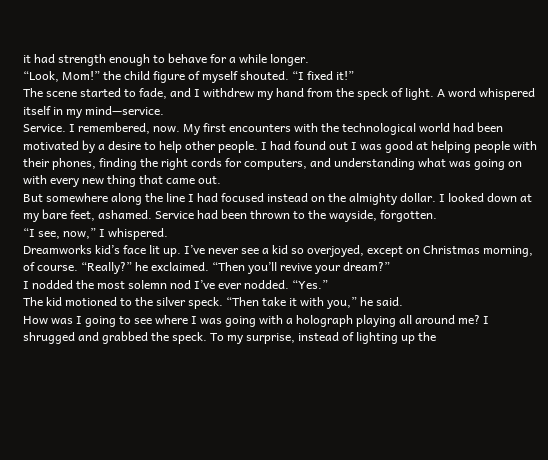it had strength enough to behave for a while longer.
“Look, Mom!” the child figure of myself shouted. “I fixed it!”
The scene started to fade, and I withdrew my hand from the speck of light. A word whispered itself in my mind—service.
Service. I remembered, now. My first encounters with the technological world had been motivated by a desire to help other people. I had found out I was good at helping people with their phones, finding the right cords for computers, and understanding what was going on with every new thing that came out.
But somewhere along the line I had focused instead on the almighty dollar. I looked down at my bare feet, ashamed. Service had been thrown to the wayside, forgotten.
“I see, now,” I whispered.
Dreamworks kid’s face lit up. I’ve never see a kid so overjoyed, except on Christmas morning, of course. “Really?” he exclaimed. “Then you’ll revive your dream?”
I nodded the most solemn nod I’ve ever nodded. “Yes.”
The kid motioned to the silver speck. “Then take it with you,” he said.
How was I going to see where I was going with a holograph playing all around me? I shrugged and grabbed the speck. To my surprise, instead of lighting up the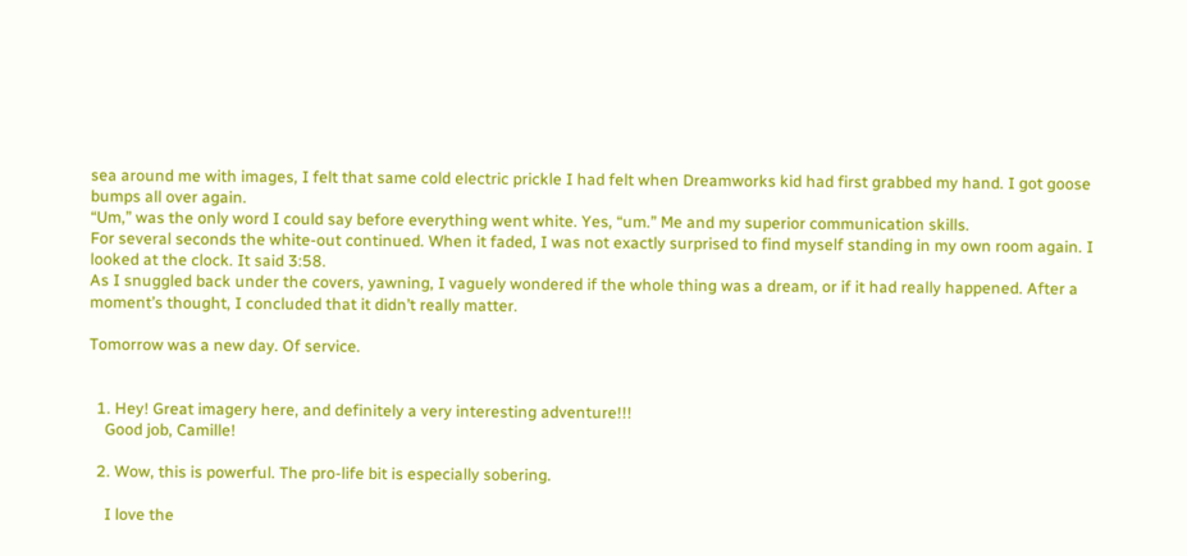sea around me with images, I felt that same cold electric prickle I had felt when Dreamworks kid had first grabbed my hand. I got goose bumps all over again.
“Um,” was the only word I could say before everything went white. Yes, “um.” Me and my superior communication skills.
For several seconds the white-out continued. When it faded, I was not exactly surprised to find myself standing in my own room again. I looked at the clock. It said 3:58.
As I snuggled back under the covers, yawning, I vaguely wondered if the whole thing was a dream, or if it had really happened. After a moment’s thought, I concluded that it didn’t really matter.

Tomorrow was a new day. Of service.


  1. Hey! Great imagery here, and definitely a very interesting adventure!!!
    Good job, Camille!

  2. Wow, this is powerful. The pro-life bit is especially sobering.

    I love the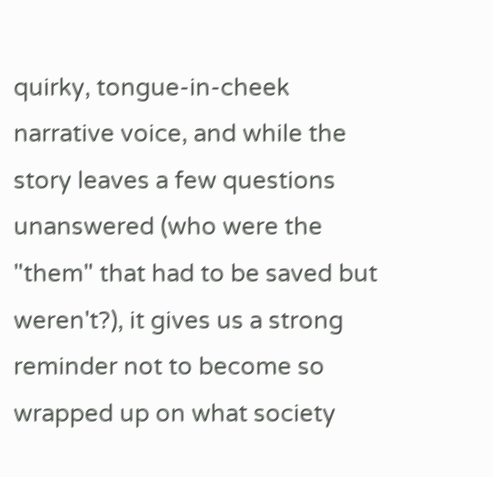quirky, tongue-in-cheek narrative voice, and while the story leaves a few questions unanswered (who were the "them" that had to be saved but weren't?), it gives us a strong reminder not to become so wrapped up on what society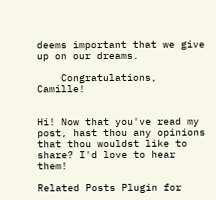deems important that we give up on our dreams.

    Congratulations, Camille!


Hi! Now that you've read my post, hast thou any opinions that thou wouldst like to share? I'd love to hear them!

Related Posts Plugin for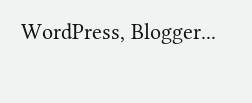WordPress, Blogger...